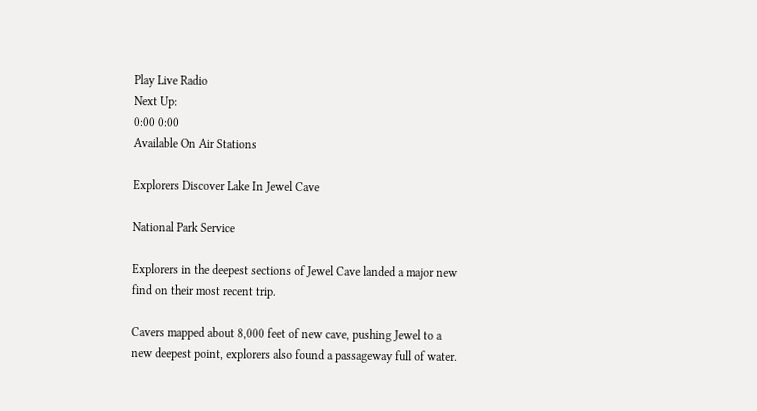Play Live Radio
Next Up:
0:00 0:00
Available On Air Stations

Explorers Discover Lake In Jewel Cave

National Park Service

Explorers in the deepest sections of Jewel Cave landed a major new find on their most recent trip.

Cavers mapped about 8,000 feet of new cave, pushing Jewel to a new deepest point, explorers also found a passageway full of water.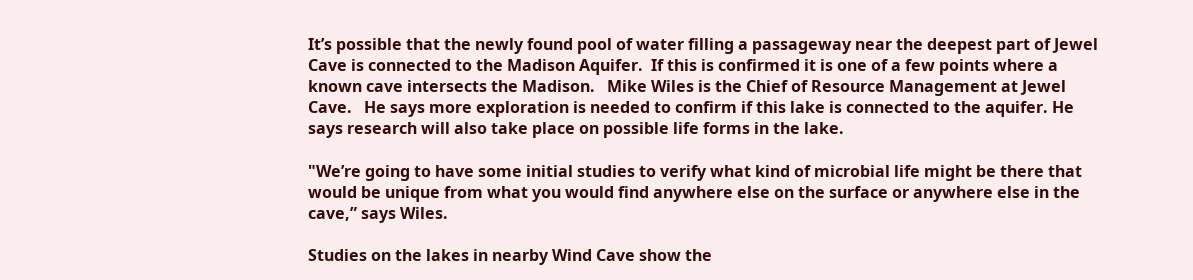It’s possible that the newly found pool of water filling a passageway near the deepest part of Jewel Cave is connected to the Madison Aquifer.  If this is confirmed it is one of a few points where a known cave intersects the Madison.   Mike Wiles is the Chief of Resource Management at Jewel Cave.   He says more exploration is needed to confirm if this lake is connected to the aquifer. He says research will also take place on possible life forms in the lake.

"We’re going to have some initial studies to verify what kind of microbial life might be there that would be unique from what you would find anywhere else on the surface or anywhere else in the cave,” says Wiles.

Studies on the lakes in nearby Wind Cave show the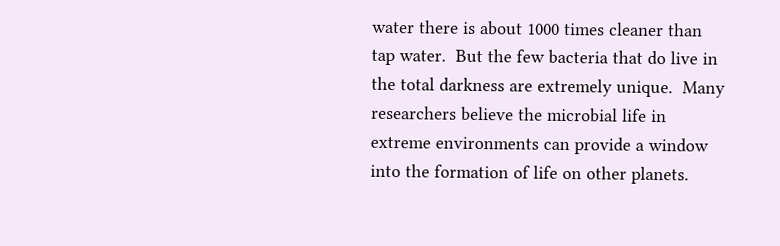water there is about 1000 times cleaner than tap water.  But the few bacteria that do live in the total darkness are extremely unique.  Many researchers believe the microbial life in extreme environments can provide a window into the formation of life on other planets.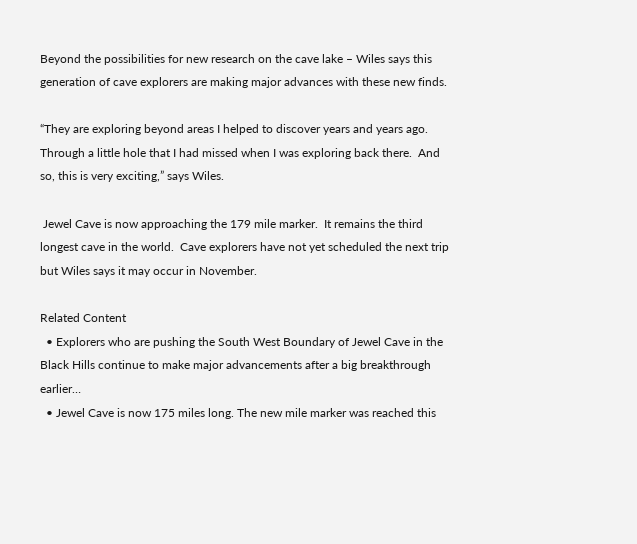Beyond the possibilities for new research on the cave lake – Wiles says this generation of cave explorers are making major advances with these new finds.

“They are exploring beyond areas I helped to discover years and years ago.  Through a little hole that I had missed when I was exploring back there.  And so, this is very exciting,” says Wiles.

 Jewel Cave is now approaching the 179 mile marker.  It remains the third longest cave in the world.  Cave explorers have not yet scheduled the next trip but Wiles says it may occur in November.

Related Content
  • Explorers who are pushing the South West Boundary of Jewel Cave in the Black Hills continue to make major advancements after a big breakthrough earlier…
  • Jewel Cave is now 175 miles long. The new mile marker was reached this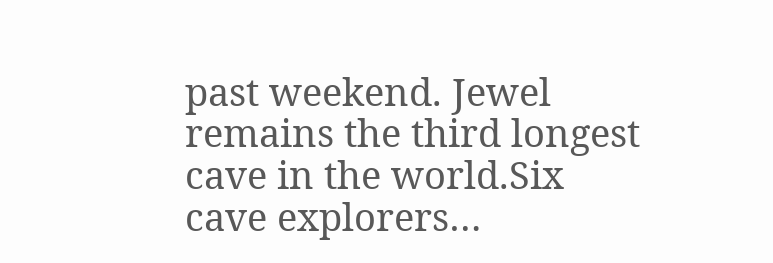past weekend. Jewel remains the third longest cave in the world.Six cave explorers…